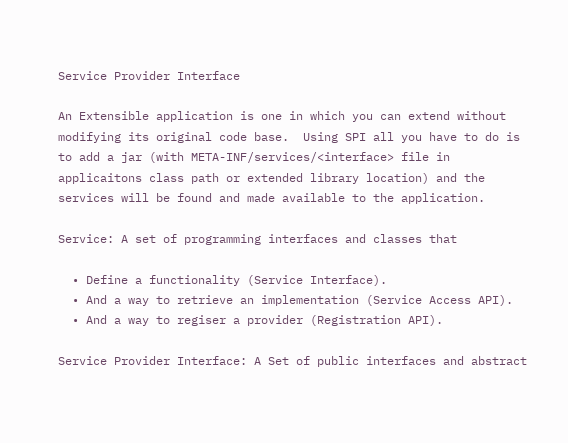Service Provider Interface

An Extensible application is one in which you can extend without modifying its original code base.  Using SPI all you have to do is to add a jar (with META-INF/services/<interface> file in applicaitons class path or extended library location) and the services will be found and made available to the application.

Service: A set of programming interfaces and classes that

  • Define a functionality (Service Interface).
  • And a way to retrieve an implementation (Service Access API).
  • And a way to regiser a provider (Registration API).

Service Provider Interface: A Set of public interfaces and abstract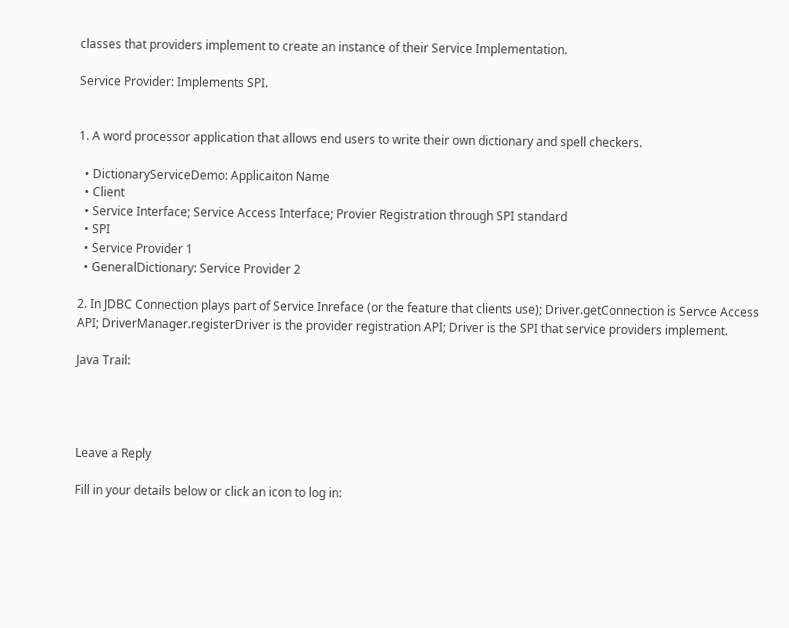classes that providers implement to create an instance of their Service Implementation.

Service Provider: Implements SPI.


1. A word processor application that allows end users to write their own dictionary and spell checkers.

  • DictionaryServiceDemo: Applicaiton Name
  • Client
  • Service Interface; Service Access Interface; Provier Registration through SPI standard
  • SPI
  • Service Provider 1
  • GeneralDictionary: Service Provider 2

2. In JDBC Connection plays part of Service Inreface (or the feature that clients use); Driver.getConnection is Servce Access API; DriverManager.registerDriver is the provider registration API; Driver is the SPI that service providers implement.

Java Trail:




Leave a Reply

Fill in your details below or click an icon to log in: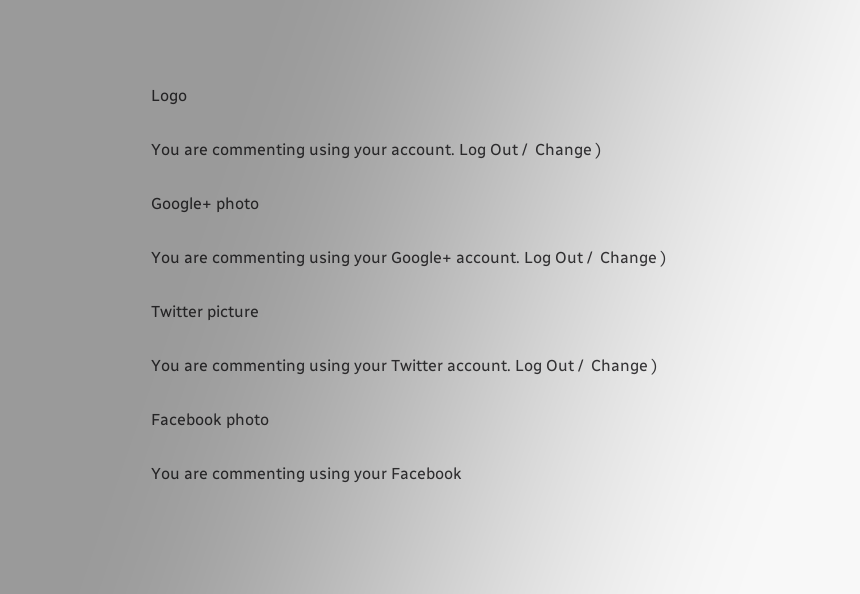Logo

You are commenting using your account. Log Out /  Change )

Google+ photo

You are commenting using your Google+ account. Log Out /  Change )

Twitter picture

You are commenting using your Twitter account. Log Out /  Change )

Facebook photo

You are commenting using your Facebook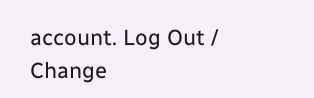account. Log Out /  Change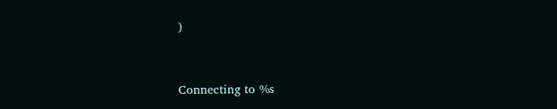)


Connecting to %s